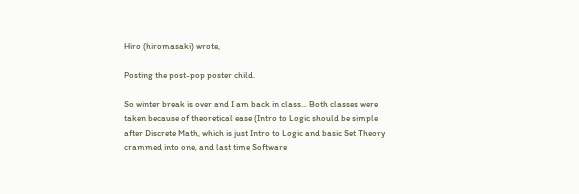Hiro (hiromasaki) wrote,

Posting the post-pop poster child.

So winter break is over and I am back in class... Both classes were taken because of theoretical ease (Intro to Logic should be simple after Discrete Math, which is just Intro to Logic and basic Set Theory crammed into one, and last time Software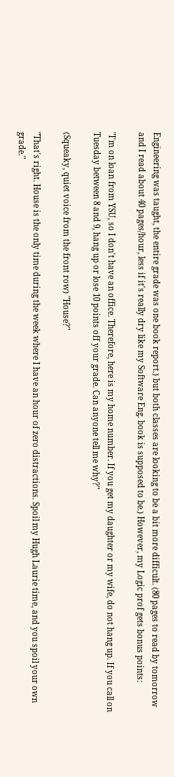Engineering was taught, the entire grade was one book report.) but both classes are looking to be a bit more difficult. (80 pages to read by tomorrow and I read about 40 pages/hour, less if it's really dry like my Software Eng. book is supposed to be.) However, my Logic prof gets bonus points:

"I'm on loan from YSU, so I don't have an office. Therefore, here is my home number. If you get my daughter or my wife, do not hang up. If you call on Tuesday between 8 and 9, hang up or lose 10 points off your grade. Can anyone tell me why?"

(Squeaky, quiet voice from the front row) "House?"

"That's right. House is the only time during the week where I have an hour of zero distractions. Spoil my Hugh Laurie time, and you spoil your own grade."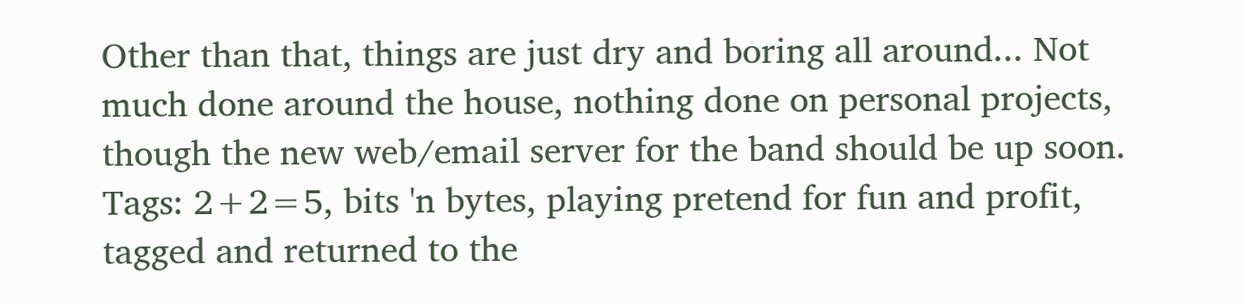Other than that, things are just dry and boring all around... Not much done around the house, nothing done on personal projects, though the new web/email server for the band should be up soon.
Tags: 2+2=5, bits 'n bytes, playing pretend for fun and profit, tagged and returned to the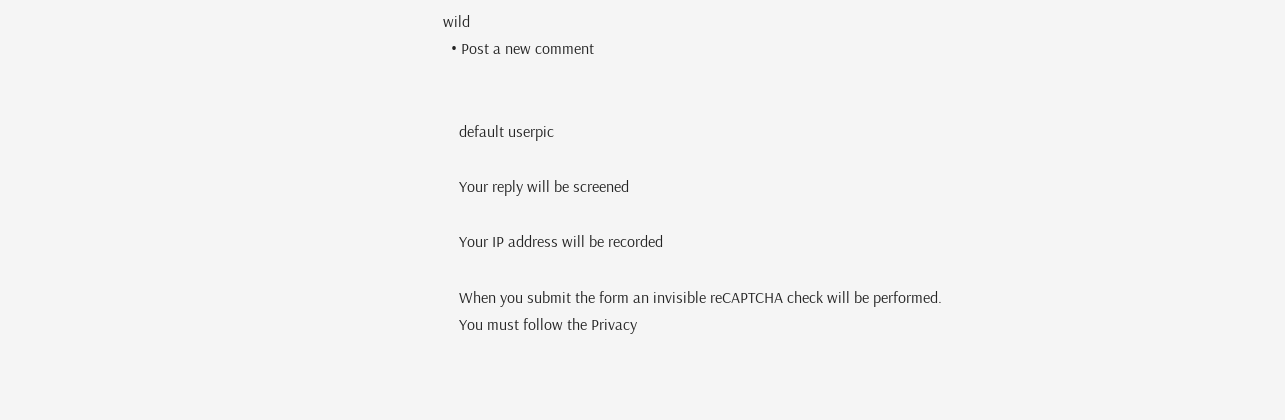wild
  • Post a new comment


    default userpic

    Your reply will be screened

    Your IP address will be recorded

    When you submit the form an invisible reCAPTCHA check will be performed.
    You must follow the Privacy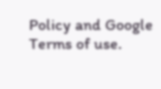Policy and Google Terms of use.